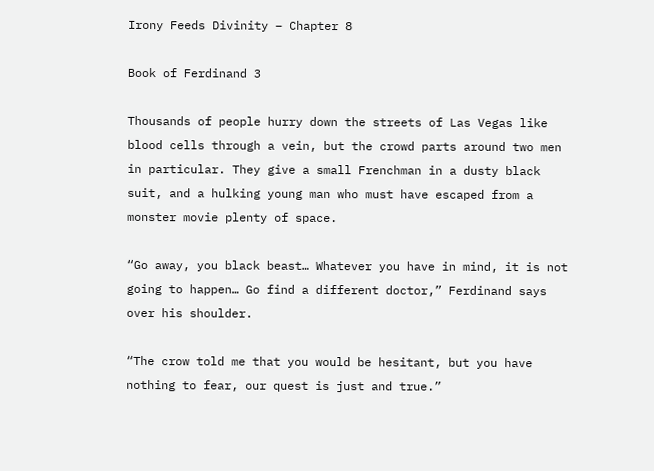Irony Feeds Divinity – Chapter 8

Book of Ferdinand 3

Thousands of people hurry down the streets of Las Vegas like blood cells through a vein, but the crowd parts around two men in particular. They give a small Frenchman in a dusty black suit, and a hulking young man who must have escaped from a monster movie plenty of space.

“Go away, you black beast… Whatever you have in mind, it is not going to happen… Go find a different doctor,” Ferdinand says over his shoulder.

“The crow told me that you would be hesitant, but you have nothing to fear, our quest is just and true.”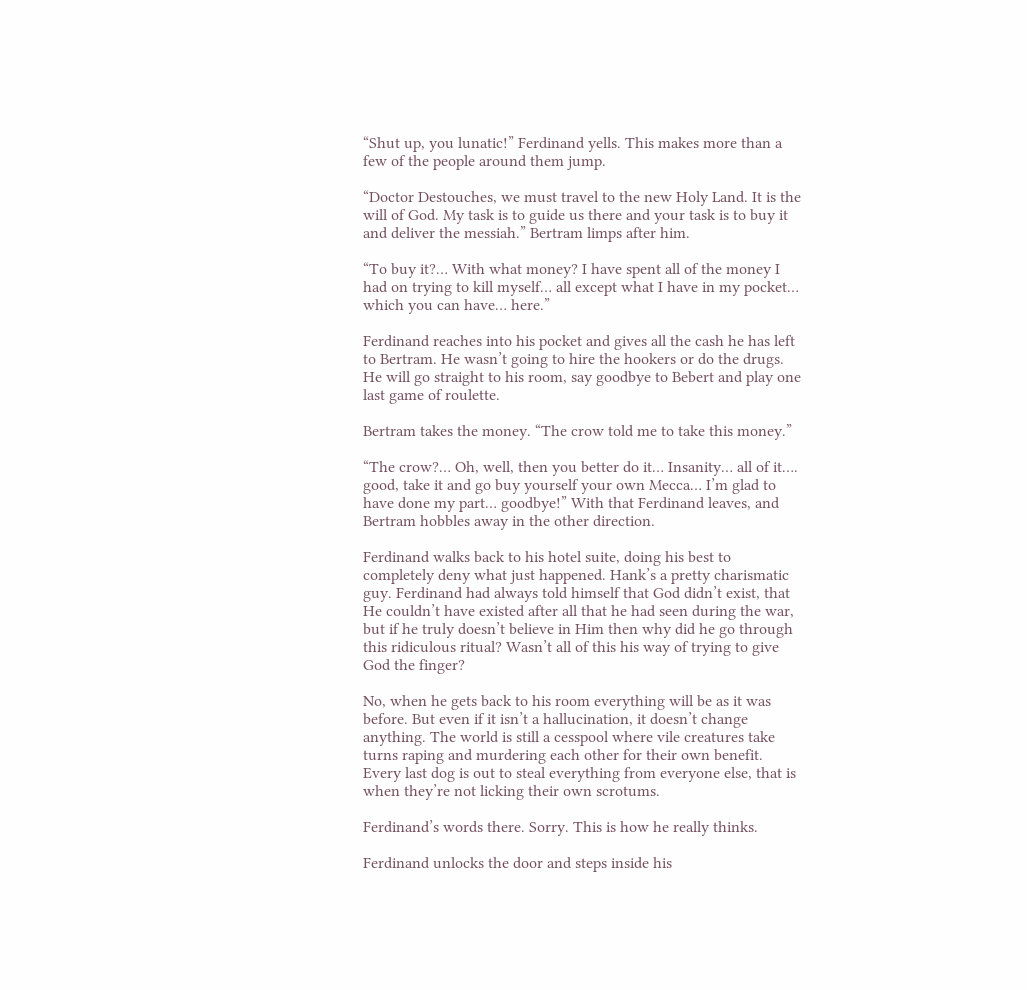“Shut up, you lunatic!” Ferdinand yells. This makes more than a few of the people around them jump.

“Doctor Destouches, we must travel to the new Holy Land. It is the will of God. My task is to guide us there and your task is to buy it and deliver the messiah.” Bertram limps after him.

“To buy it?… With what money? I have spent all of the money I had on trying to kill myself… all except what I have in my pocket… which you can have… here.”

Ferdinand reaches into his pocket and gives all the cash he has left to Bertram. He wasn’t going to hire the hookers or do the drugs. He will go straight to his room, say goodbye to Bebert and play one last game of roulette.

Bertram takes the money. “The crow told me to take this money.”

“The crow?… Oh, well, then you better do it… Insanity… all of it…. good, take it and go buy yourself your own Mecca… I’m glad to have done my part… goodbye!” With that Ferdinand leaves, and Bertram hobbles away in the other direction.

Ferdinand walks back to his hotel suite, doing his best to completely deny what just happened. Hank’s a pretty charismatic guy. Ferdinand had always told himself that God didn’t exist, that He couldn’t have existed after all that he had seen during the war, but if he truly doesn’t believe in Him then why did he go through this ridiculous ritual? Wasn’t all of this his way of trying to give God the finger?

No, when he gets back to his room everything will be as it was before. But even if it isn’t a hallucination, it doesn’t change anything. The world is still a cesspool where vile creatures take turns raping and murdering each other for their own benefit. Every last dog is out to steal everything from everyone else, that is when they’re not licking their own scrotums.

Ferdinand’s words there. Sorry. This is how he really thinks.

Ferdinand unlocks the door and steps inside his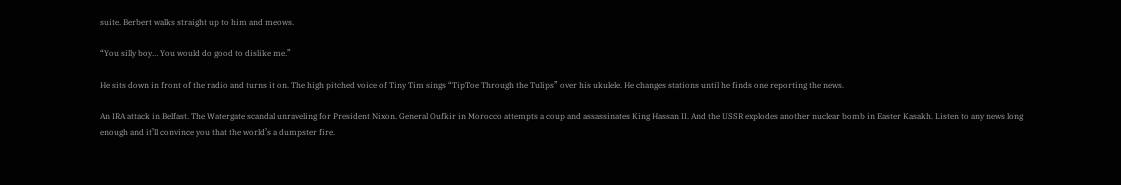suite. Berbert walks straight up to him and meows.

“You silly boy… You would do good to dislike me.”

He sits down in front of the radio and turns it on. The high pitched voice of Tiny Tim sings “TipToe Through the Tulips” over his ukulele. He changes stations until he finds one reporting the news.

An IRA attack in Belfast. The Watergate scandal unraveling for President Nixon. General Oufkir in Morocco attempts a coup and assassinates King Hassan II. And the USSR explodes another nuclear bomb in Easter Kasakh. Listen to any news long enough and it’ll convince you that the world’s a dumpster fire.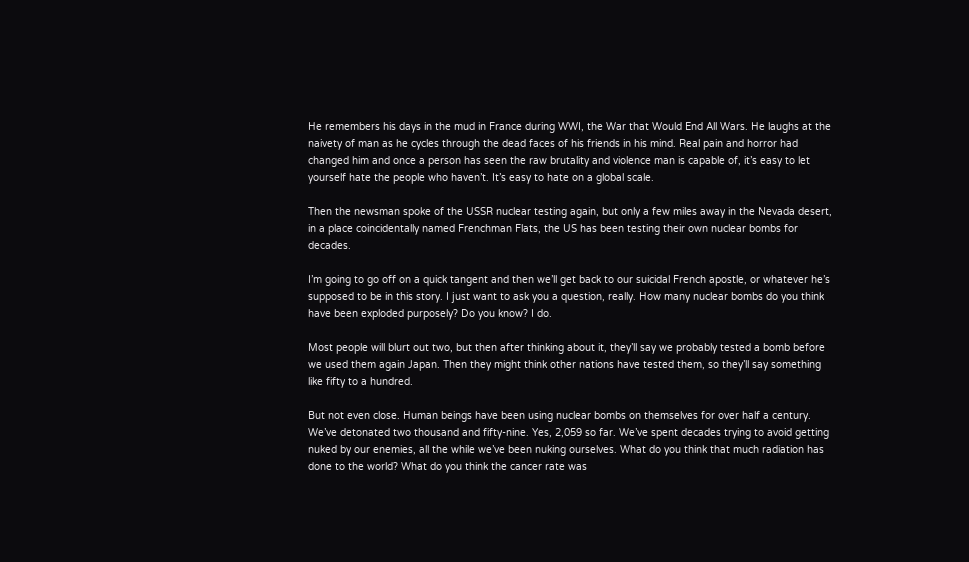He remembers his days in the mud in France during WWI, the War that Would End All Wars. He laughs at the naivety of man as he cycles through the dead faces of his friends in his mind. Real pain and horror had changed him and once a person has seen the raw brutality and violence man is capable of, it’s easy to let yourself hate the people who haven’t. It’s easy to hate on a global scale.

Then the newsman spoke of the USSR nuclear testing again, but only a few miles away in the Nevada desert, in a place coincidentally named Frenchman Flats, the US has been testing their own nuclear bombs for decades.

I’m going to go off on a quick tangent and then we’ll get back to our suicidal French apostle, or whatever he’s supposed to be in this story. I just want to ask you a question, really. How many nuclear bombs do you think have been exploded purposely? Do you know? I do.

Most people will blurt out two, but then after thinking about it, they’ll say we probably tested a bomb before we used them again Japan. Then they might think other nations have tested them, so they’ll say something like fifty to a hundred.

But not even close. Human beings have been using nuclear bombs on themselves for over half a century. We’ve detonated two thousand and fifty-nine. Yes, 2,059 so far. We’ve spent decades trying to avoid getting nuked by our enemies, all the while we’ve been nuking ourselves. What do you think that much radiation has done to the world? What do you think the cancer rate was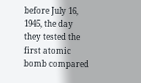before July 16, 1945, the day they tested the first atomic bomb compared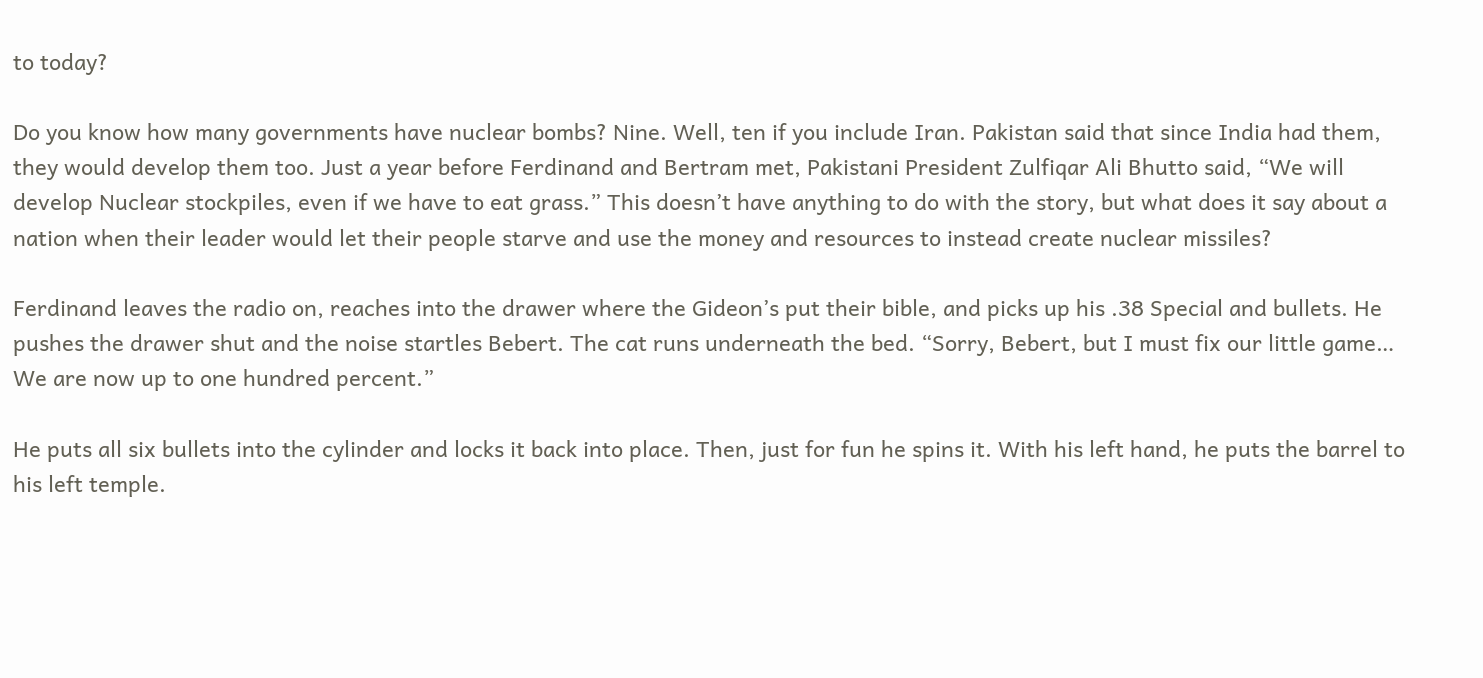to today?

Do you know how many governments have nuclear bombs? Nine. Well, ten if you include Iran. Pakistan said that since India had them, they would develop them too. Just a year before Ferdinand and Bertram met, Pakistani President Zulfiqar Ali Bhutto said, “We will develop Nuclear stockpiles, even if we have to eat grass.” This doesn’t have anything to do with the story, but what does it say about a nation when their leader would let their people starve and use the money and resources to instead create nuclear missiles?

Ferdinand leaves the radio on, reaches into the drawer where the Gideon’s put their bible, and picks up his .38 Special and bullets. He pushes the drawer shut and the noise startles Bebert. The cat runs underneath the bed. “Sorry, Bebert, but I must fix our little game… We are now up to one hundred percent.”

He puts all six bullets into the cylinder and locks it back into place. Then, just for fun he spins it. With his left hand, he puts the barrel to his left temple.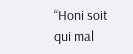“Honi soit qui mal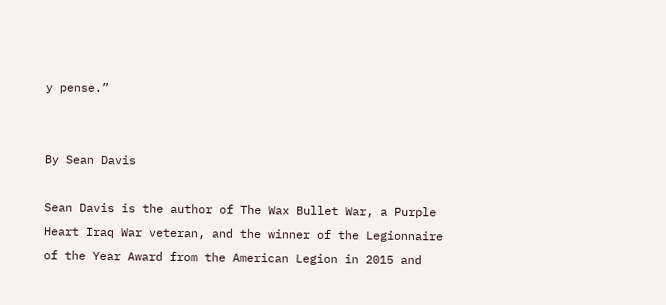y pense.”


By Sean Davis

Sean Davis is the author of The Wax Bullet War, a Purple Heart Iraq War veteran, and the winner of the Legionnaire of the Year Award from the American Legion in 2015 and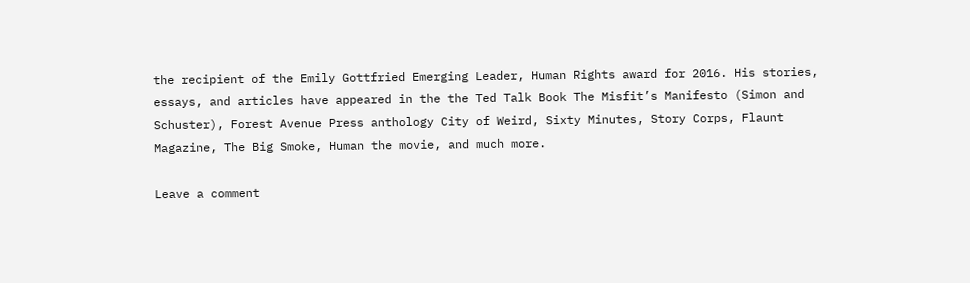the recipient of the Emily Gottfried Emerging Leader, Human Rights award for 2016. His stories, essays, and articles have appeared in the the Ted Talk Book The Misfit’s Manifesto (Simon and Schuster), Forest Avenue Press anthology City of Weird, Sixty Minutes, Story Corps, Flaunt Magazine, The Big Smoke, Human the movie, and much more.

Leave a comment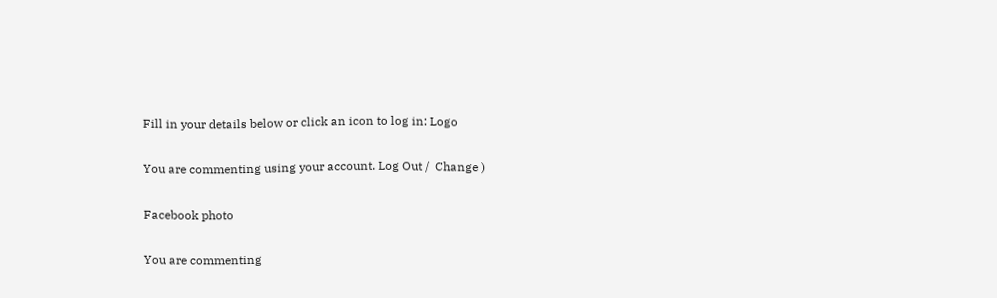Fill in your details below or click an icon to log in: Logo

You are commenting using your account. Log Out /  Change )

Facebook photo

You are commenting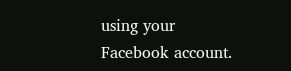using your Facebook account.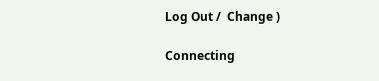Log Out /  Change )

Connecting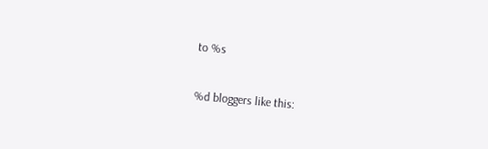to %s

%d bloggers like this: